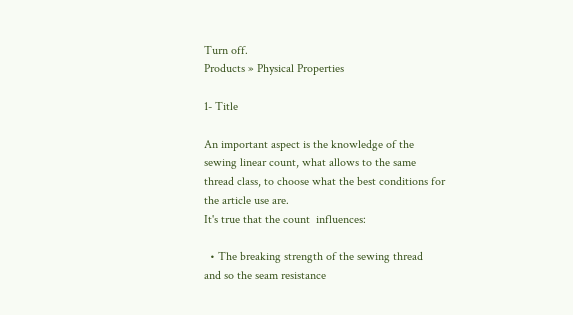Turn off.
Products » Physical Properties

1- Title

An important aspect is the knowledge of the sewing linear count, what allows to the same thread class, to choose what the best conditions for the article use are.
It's true that the count  influences:

  • The breaking strength of the sewing thread  and so the seam resistance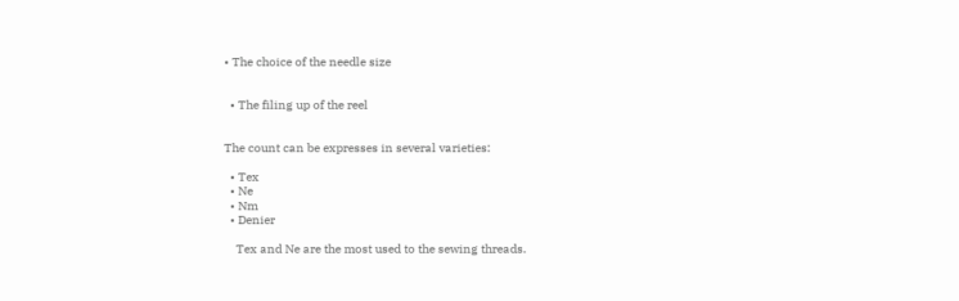• The choice of the needle size


  • The filing up of the reel


The count can be expresses in several varieties:

  • Tex
  • Ne
  • Nm
  • Denier

    Tex and Ne are the most used to the sewing threads.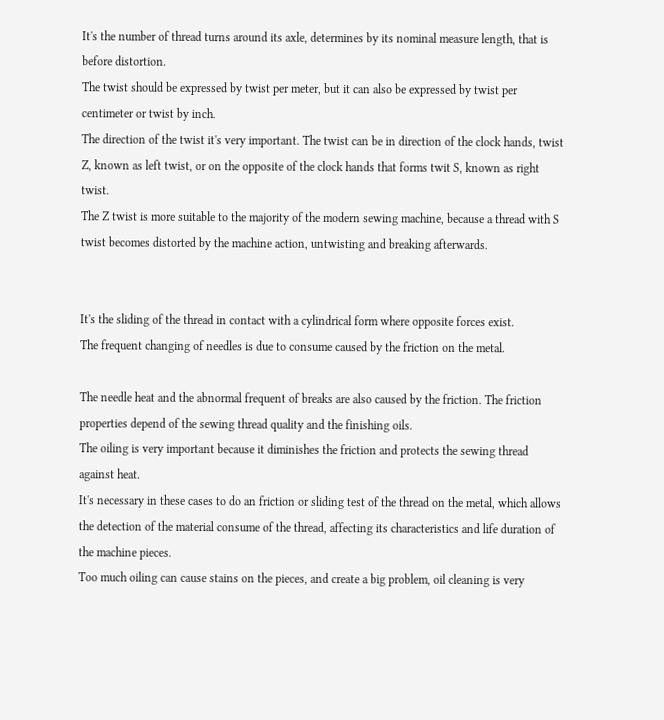It's the number of thread turns around its axle, determines by its nominal measure length, that is before distortion.
The twist should be expressed by twist per meter, but it can also be expressed by twist per centimeter or twist by inch.
The direction of the twist it's very important. The twist can be in direction of the clock hands, twist Z, known as left twist, or on the opposite of the clock hands that forms twit S, known as right twist.
The Z twist is more suitable to the majority of the modern sewing machine, because a thread with S twist becomes distorted by the machine action, untwisting and breaking afterwards.


It's the sliding of the thread in contact with a cylindrical form where opposite forces exist.
The frequent changing of needles is due to consume caused by the friction on the metal.

The needle heat and the abnormal frequent of breaks are also caused by the friction. The friction properties depend of the sewing thread quality and the finishing oils.
The oiling is very important because it diminishes the friction and protects the sewing thread against heat.
It's necessary in these cases to do an friction or sliding test of the thread on the metal, which allows the detection of the material consume of the thread, affecting its characteristics and life duration of the machine pieces.
Too much oiling can cause stains on the pieces, and create a big problem, oil cleaning is very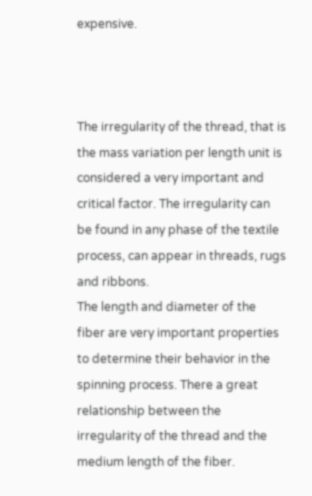expensive.



The irregularity of the thread, that is the mass variation per length unit is considered a very important and critical factor. The irregularity can be found in any phase of the textile process, can appear in threads, rugs and ribbons.
The length and diameter of the fiber are very important properties to determine their behavior in the spinning process. There a great relationship between the irregularity of the thread and the medium length of the fiber.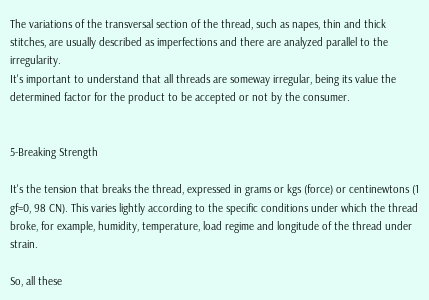The variations of the transversal section of the thread, such as napes, thin and thick stitches, are usually described as imperfections and there are analyzed parallel to the irregularity.
It's important to understand that all threads are someway irregular, being its value the determined factor for the product to be accepted or not by the consumer.


5-Breaking Strength

It's the tension that breaks the thread, expressed in grams or kgs (force) or centinewtons (1 gf=0, 98 CN). This varies lightly according to the specific conditions under which the thread broke, for example, humidity, temperature, load regime and longitude of the thread under strain.

So, all these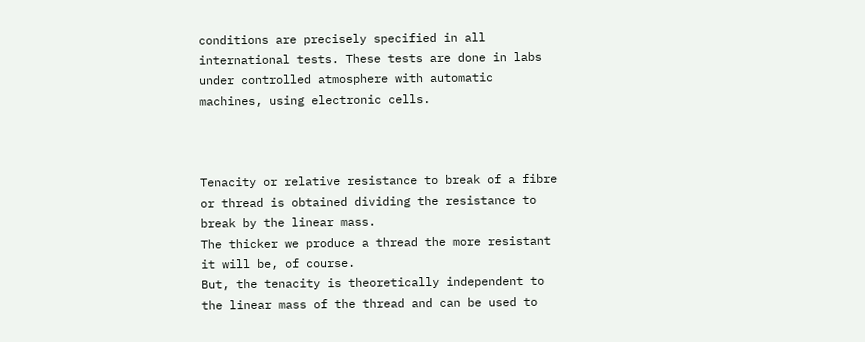conditions are precisely specified in all international tests. These tests are done in labs under controlled atmosphere with automatic machines, using electronic cells.



Tenacity or relative resistance to break of a fibre or thread is obtained dividing the resistance to break by the linear mass.
The thicker we produce a thread the more resistant it will be, of course.
But, the tenacity is theoretically independent to the linear mass of the thread and can be used to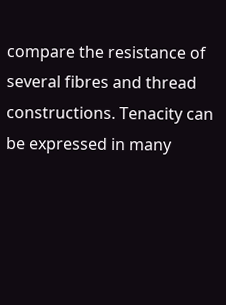compare the resistance of several fibres and thread constructions. Tenacity can be expressed in many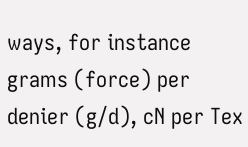ways, for instance grams (force) per denier (g/d), cN per Tex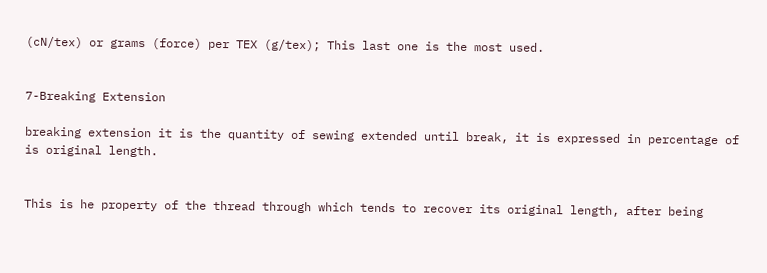(cN/tex) or grams (force) per TEX (g/tex); This last one is the most used.


7-Breaking Extension

breaking extension it is the quantity of sewing extended until break, it is expressed in percentage of is original length.


This is he property of the thread through which tends to recover its original length, after being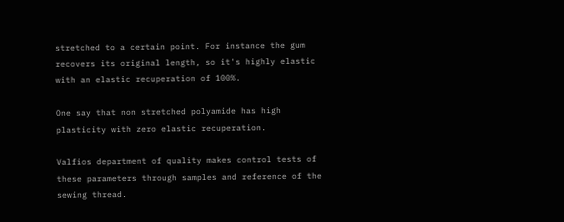stretched to a certain point. For instance the gum recovers its original length, so it's highly elastic with an elastic recuperation of 100%.

One say that non stretched polyamide has high plasticity with zero elastic recuperation.

Valfios department of quality makes control tests of these parameters through samples and reference of the sewing thread.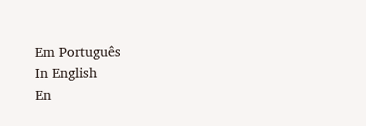Em Português
In English
En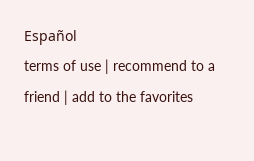Español
terms of use | recommend to a friend | add to the favorites